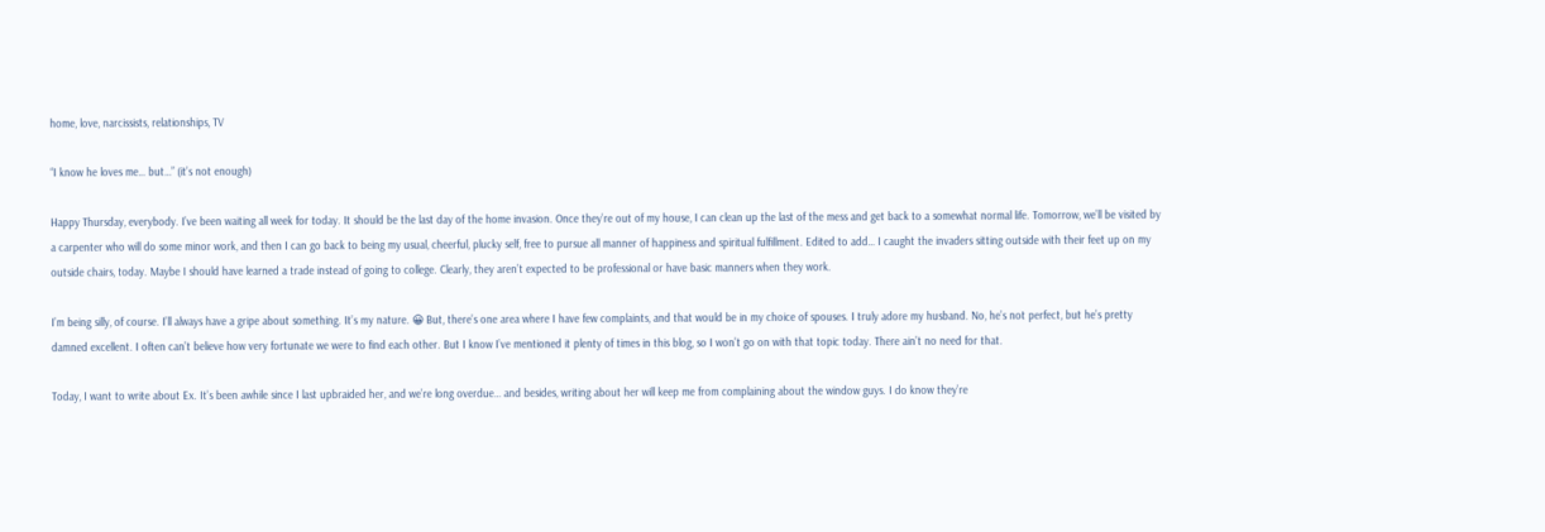home, love, narcissists, relationships, TV

“I know he loves me… but…” (it’s not enough)

Happy Thursday, everybody. I’ve been waiting all week for today. It should be the last day of the home invasion. Once they’re out of my house, I can clean up the last of the mess and get back to a somewhat normal life. Tomorrow, we’ll be visited by a carpenter who will do some minor work, and then I can go back to being my usual, cheerful, plucky self, free to pursue all manner of happiness and spiritual fulfillment. Edited to add… I caught the invaders sitting outside with their feet up on my outside chairs, today. Maybe I should have learned a trade instead of going to college. Clearly, they aren’t expected to be professional or have basic manners when they work.

I’m being silly, of course. I’ll always have a gripe about something. It’s my nature. 😀 But, there’s one area where I have few complaints, and that would be in my choice of spouses. I truly adore my husband. No, he’s not perfect, but he’s pretty damned excellent. I often can’t believe how very fortunate we were to find each other. But I know I’ve mentioned it plenty of times in this blog, so I won’t go on with that topic today. There ain’t no need for that.

Today, I want to write about Ex. It’s been awhile since I last upbraided her, and we’re long overdue… and besides, writing about her will keep me from complaining about the window guys. I do know they’re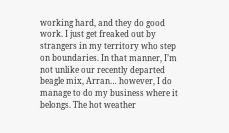working hard, and they do good work. I just get freaked out by strangers in my territory who step on boundaries. In that manner, I’m not unlike our recently departed beagle mix, Arran… however, I do manage to do my business where it belongs. The hot weather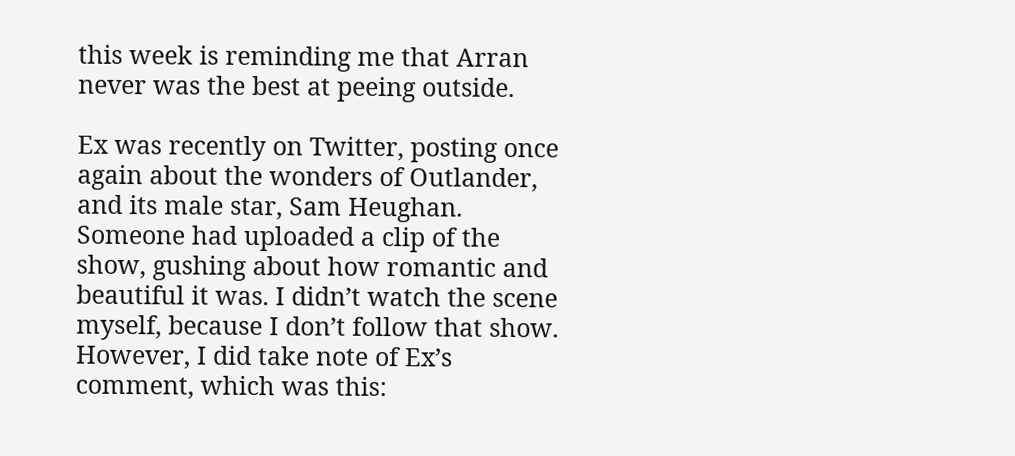this week is reminding me that Arran never was the best at peeing outside.

Ex was recently on Twitter, posting once again about the wonders of Outlander, and its male star, Sam Heughan. Someone had uploaded a clip of the show, gushing about how romantic and beautiful it was. I didn’t watch the scene myself, because I don’t follow that show. However, I did take note of Ex’s comment, which was this: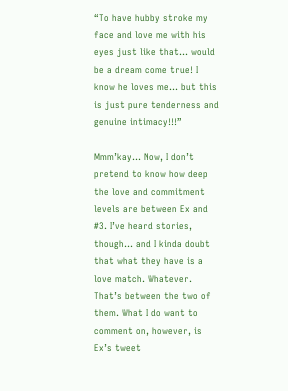“To have hubby stroke my face and love me with his eyes just like that… would be a dream come true! I know he loves me… but this is just pure tenderness and genuine intimacy!!!”

Mmm’kay… Now, I don’t pretend to know how deep the love and commitment levels are between Ex and #3. I’ve heard stories, though… and I kinda doubt that what they have is a love match. Whatever. That’s between the two of them. What I do want to comment on, however, is Ex’s tweet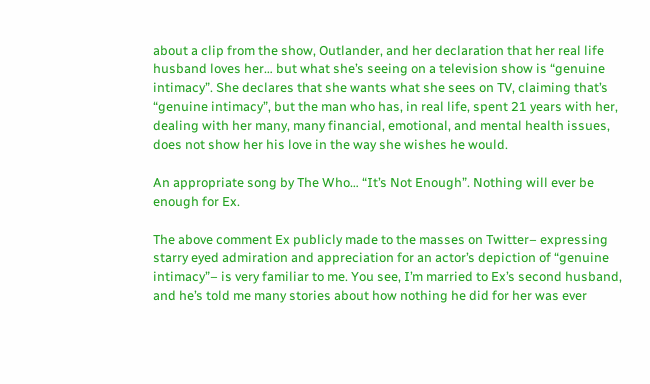about a clip from the show, Outlander, and her declaration that her real life husband loves her… but what she’s seeing on a television show is “genuine intimacy”. She declares that she wants what she sees on TV, claiming that’s “genuine intimacy”, but the man who has, in real life, spent 21 years with her, dealing with her many, many financial, emotional, and mental health issues, does not show her his love in the way she wishes he would.

An appropriate song by The Who… “It’s Not Enough”. Nothing will ever be enough for Ex.

The above comment Ex publicly made to the masses on Twitter– expressing starry eyed admiration and appreciation for an actor’s depiction of “genuine intimacy”– is very familiar to me. You see, I’m married to Ex’s second husband, and he’s told me many stories about how nothing he did for her was ever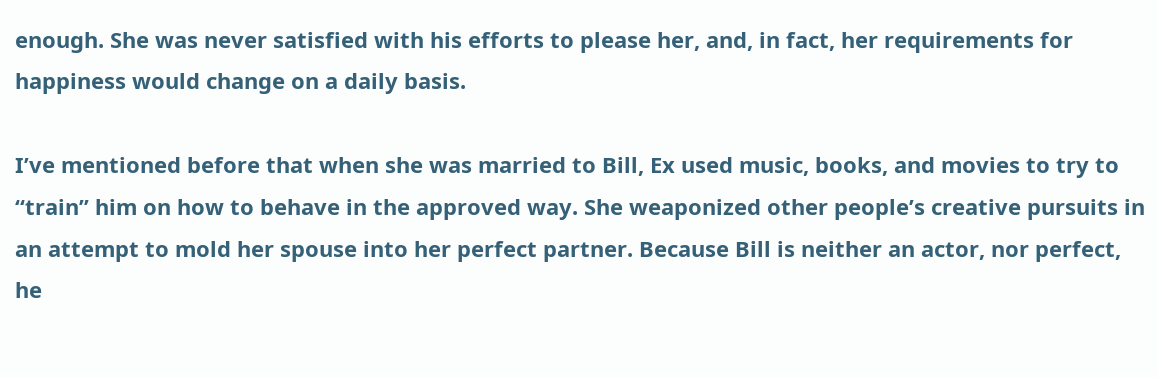enough. She was never satisfied with his efforts to please her, and, in fact, her requirements for happiness would change on a daily basis.

I’ve mentioned before that when she was married to Bill, Ex used music, books, and movies to try to “train” him on how to behave in the approved way. She weaponized other people’s creative pursuits in an attempt to mold her spouse into her perfect partner. Because Bill is neither an actor, nor perfect, he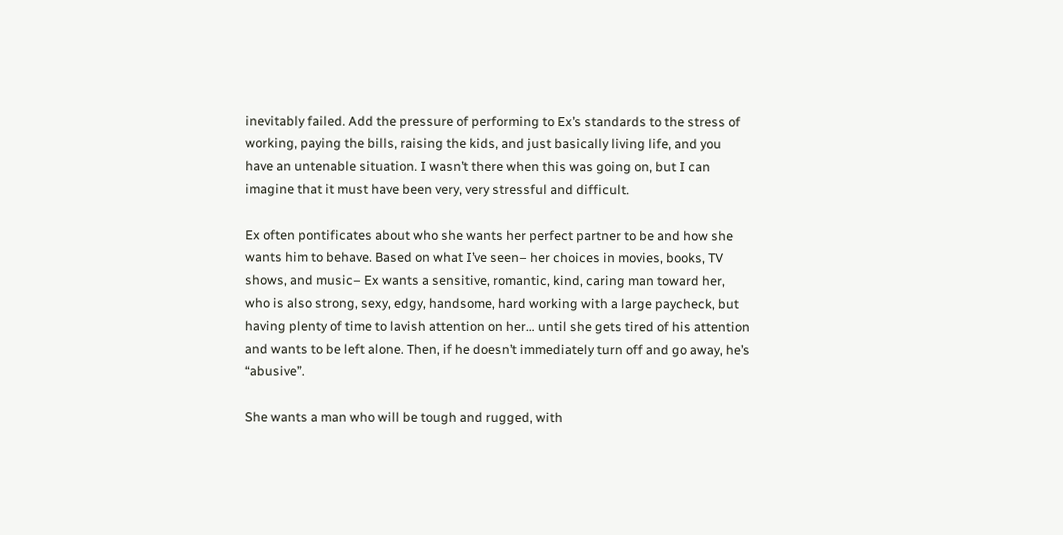inevitably failed. Add the pressure of performing to Ex’s standards to the stress of working, paying the bills, raising the kids, and just basically living life, and you have an untenable situation. I wasn’t there when this was going on, but I can imagine that it must have been very, very stressful and difficult.

Ex often pontificates about who she wants her perfect partner to be and how she wants him to behave. Based on what I’ve seen– her choices in movies, books, TV shows, and music– Ex wants a sensitive, romantic, kind, caring man toward her, who is also strong, sexy, edgy, handsome, hard working with a large paycheck, but having plenty of time to lavish attention on her… until she gets tired of his attention and wants to be left alone. Then, if he doesn’t immediately turn off and go away, he’s “abusive”.

She wants a man who will be tough and rugged, with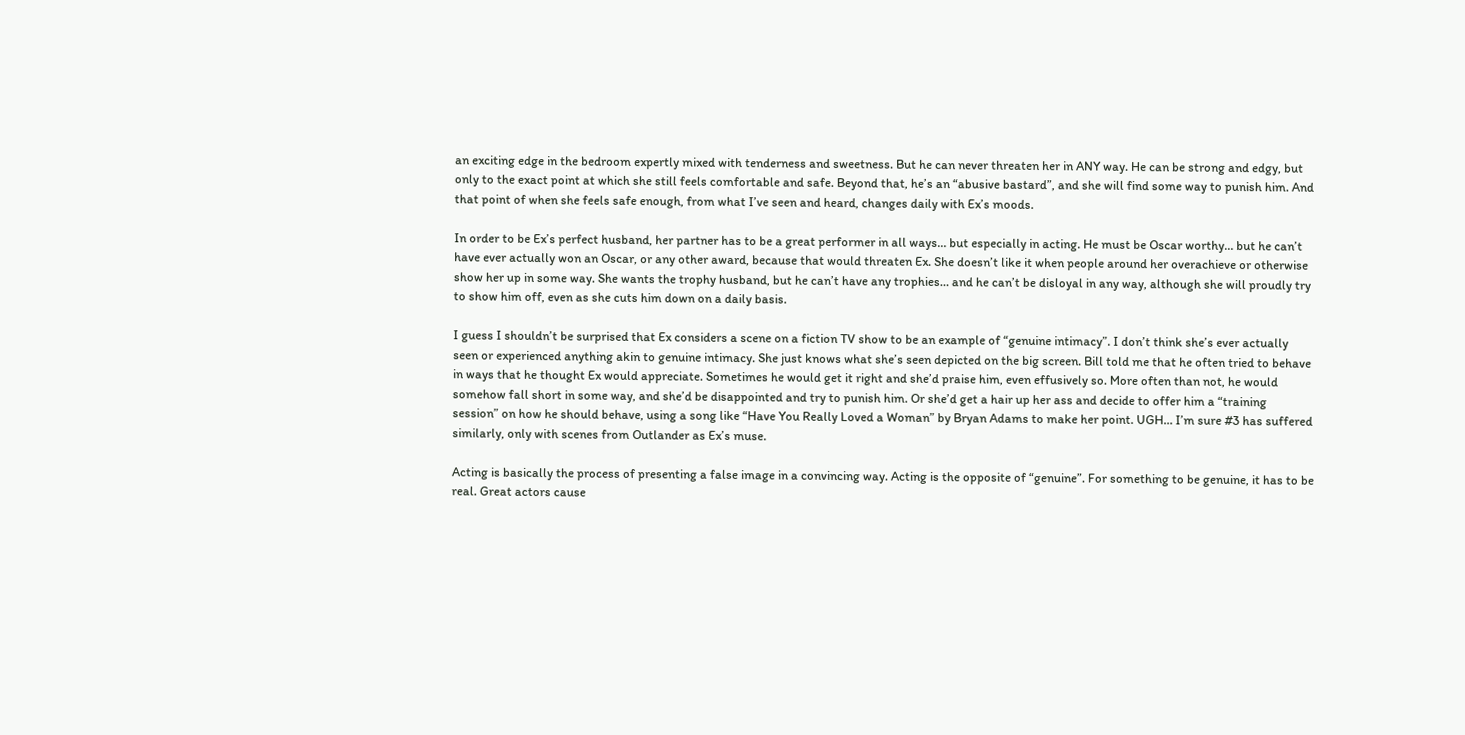an exciting edge in the bedroom expertly mixed with tenderness and sweetness. But he can never threaten her in ANY way. He can be strong and edgy, but only to the exact point at which she still feels comfortable and safe. Beyond that, he’s an “abusive bastard”, and she will find some way to punish him. And that point of when she feels safe enough, from what I’ve seen and heard, changes daily with Ex’s moods.

In order to be Ex’s perfect husband, her partner has to be a great performer in all ways… but especially in acting. He must be Oscar worthy… but he can’t have ever actually won an Oscar, or any other award, because that would threaten Ex. She doesn’t like it when people around her overachieve or otherwise show her up in some way. She wants the trophy husband, but he can’t have any trophies… and he can’t be disloyal in any way, although she will proudly try to show him off, even as she cuts him down on a daily basis.

I guess I shouldn’t be surprised that Ex considers a scene on a fiction TV show to be an example of “genuine intimacy”. I don’t think she’s ever actually seen or experienced anything akin to genuine intimacy. She just knows what she’s seen depicted on the big screen. Bill told me that he often tried to behave in ways that he thought Ex would appreciate. Sometimes he would get it right and she’d praise him, even effusively so. More often than not, he would somehow fall short in some way, and she’d be disappointed and try to punish him. Or she’d get a hair up her ass and decide to offer him a “training session” on how he should behave, using a song like “Have You Really Loved a Woman” by Bryan Adams to make her point. UGH… I’m sure #3 has suffered similarly, only with scenes from Outlander as Ex’s muse.

Acting is basically the process of presenting a false image in a convincing way. Acting is the opposite of “genuine”. For something to be genuine, it has to be real. Great actors cause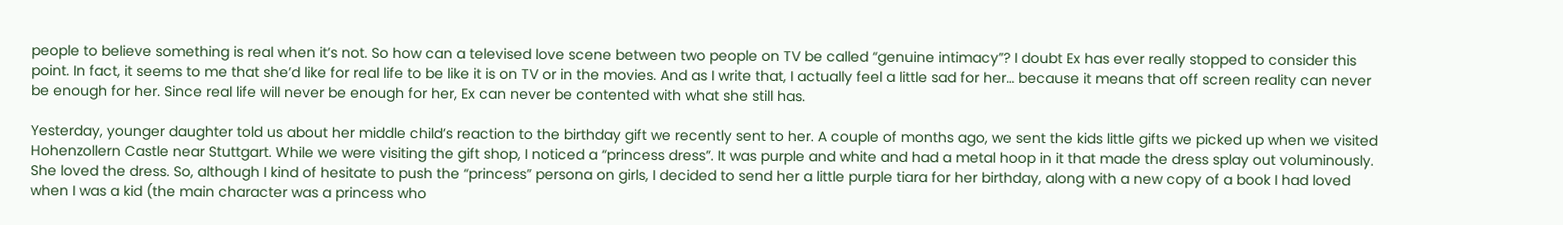people to believe something is real when it’s not. So how can a televised love scene between two people on TV be called “genuine intimacy”? I doubt Ex has ever really stopped to consider this point. In fact, it seems to me that she’d like for real life to be like it is on TV or in the movies. And as I write that, I actually feel a little sad for her… because it means that off screen reality can never be enough for her. Since real life will never be enough for her, Ex can never be contented with what she still has.

Yesterday, younger daughter told us about her middle child’s reaction to the birthday gift we recently sent to her. A couple of months ago, we sent the kids little gifts we picked up when we visited Hohenzollern Castle near Stuttgart. While we were visiting the gift shop, I noticed a “princess dress”. It was purple and white and had a metal hoop in it that made the dress splay out voluminously. She loved the dress. So, although I kind of hesitate to push the “princess” persona on girls, I decided to send her a little purple tiara for her birthday, along with a new copy of a book I had loved when I was a kid (the main character was a princess who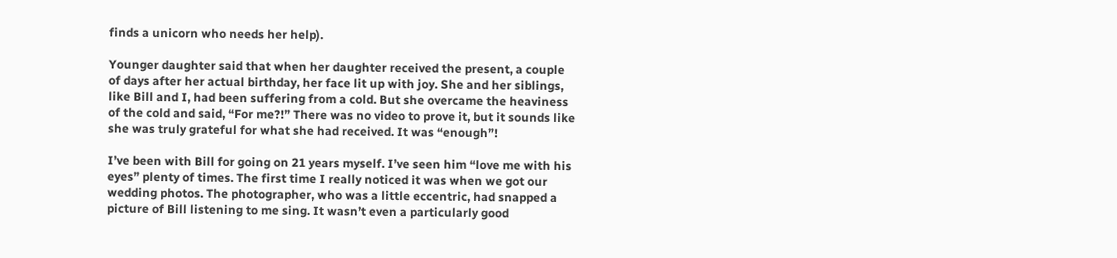finds a unicorn who needs her help).

Younger daughter said that when her daughter received the present, a couple of days after her actual birthday, her face lit up with joy. She and her siblings, like Bill and I, had been suffering from a cold. But she overcame the heaviness of the cold and said, “For me?!” There was no video to prove it, but it sounds like she was truly grateful for what she had received. It was “enough”!

I’ve been with Bill for going on 21 years myself. I’ve seen him “love me with his eyes” plenty of times. The first time I really noticed it was when we got our wedding photos. The photographer, who was a little eccentric, had snapped a picture of Bill listening to me sing. It wasn’t even a particularly good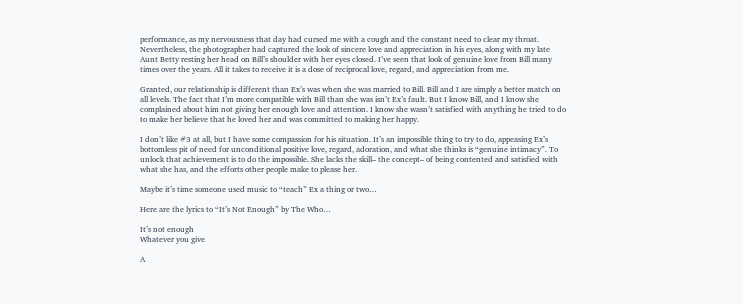performance, as my nervousness that day had cursed me with a cough and the constant need to clear my throat. Nevertheless, the photographer had captured the look of sincere love and appreciation in his eyes, along with my late Aunt Betty resting her head on Bill’s shoulder with her eyes closed. I’ve seen that look of genuine love from Bill many times over the years. All it takes to receive it is a dose of reciprocal love, regard, and appreciation from me.

Granted, our relationship is different than Ex’s was when she was married to Bill. Bill and I are simply a better match on all levels. The fact that I’m more compatible with Bill than she was isn’t Ex’s fault. But I know Bill, and I know she complained about him not giving her enough love and attention. I know she wasn’t satisfied with anything he tried to do to make her believe that he loved her and was committed to making her happy.

I don’t like #3 at all, but I have some compassion for his situation. It’s an impossible thing to try to do, appeasing Ex’s bottomless pit of need for unconditional positive love, regard, adoration, and what she thinks is “genuine intimacy”. To unlock that achievement is to do the impossible. She lacks the skill– the concept– of being contented and satisfied with what she has, and the efforts other people make to please her.

Maybe it’s time someone used music to “teach” Ex a thing or two…

Here are the lyrics to “It’s Not Enough” by The Who…

It’s not enough
Whatever you give

A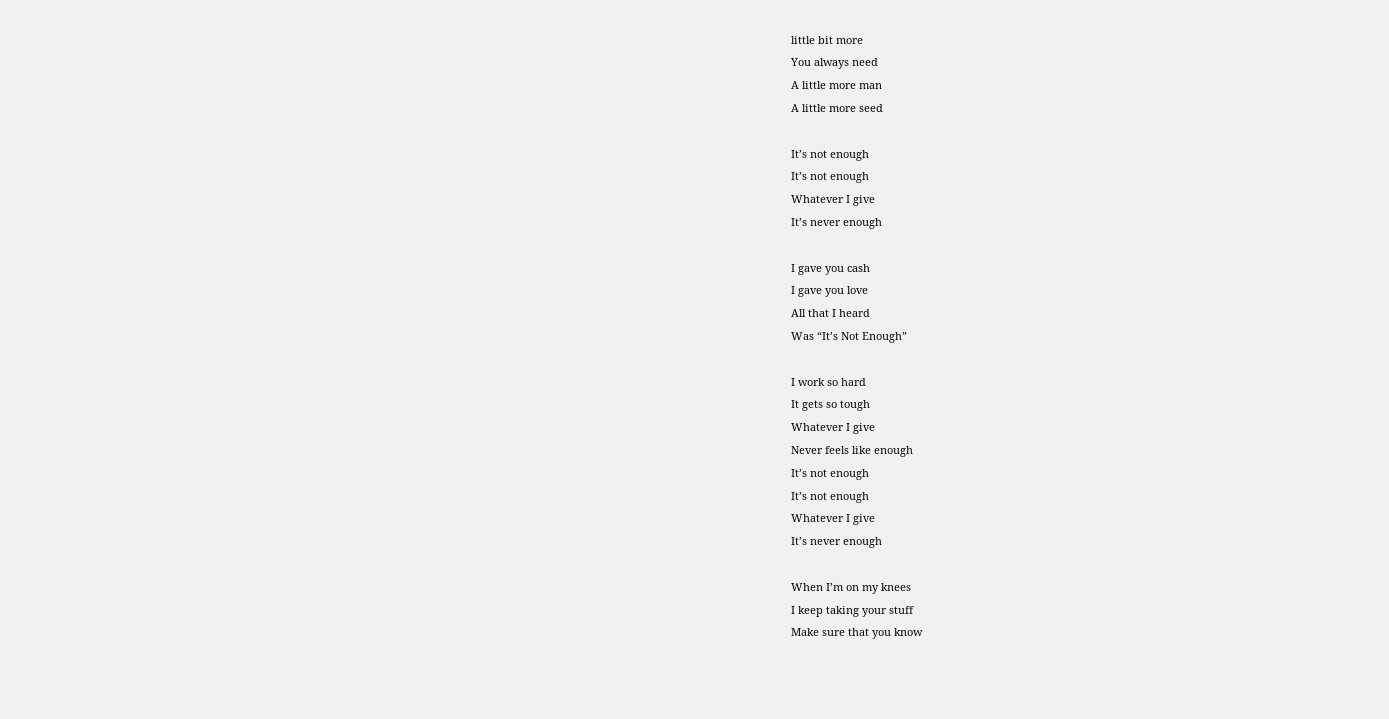little bit more
You always need
A little more man
A little more seed

It’s not enough
It’s not enough
Whatever I give
It’s never enough

I gave you cash
I gave you love
All that I heard
Was “It’s Not Enough”

I work so hard
It gets so tough
Whatever I give
Never feels like enough
It’s not enough
It’s not enough
Whatever I give
It’s never enough

When I’m on my knees
I keep taking your stuff
Make sure that you know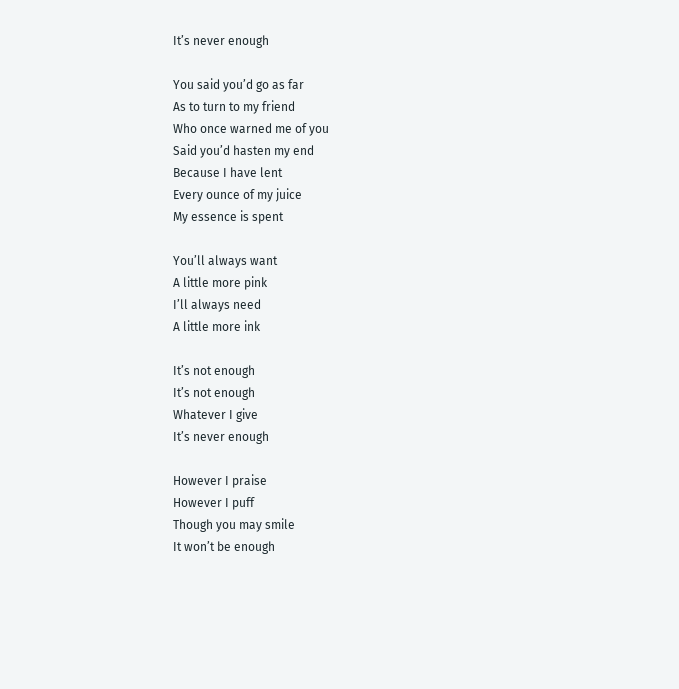It’s never enough

You said you’d go as far
As to turn to my friend
Who once warned me of you
Said you’d hasten my end
Because I have lent
Every ounce of my juice
My essence is spent

You’ll always want
A little more pink
I’ll always need
A little more ink

It’s not enough
It’s not enough
Whatever I give
It’s never enough

However I praise
However I puff
Though you may smile
It won’t be enough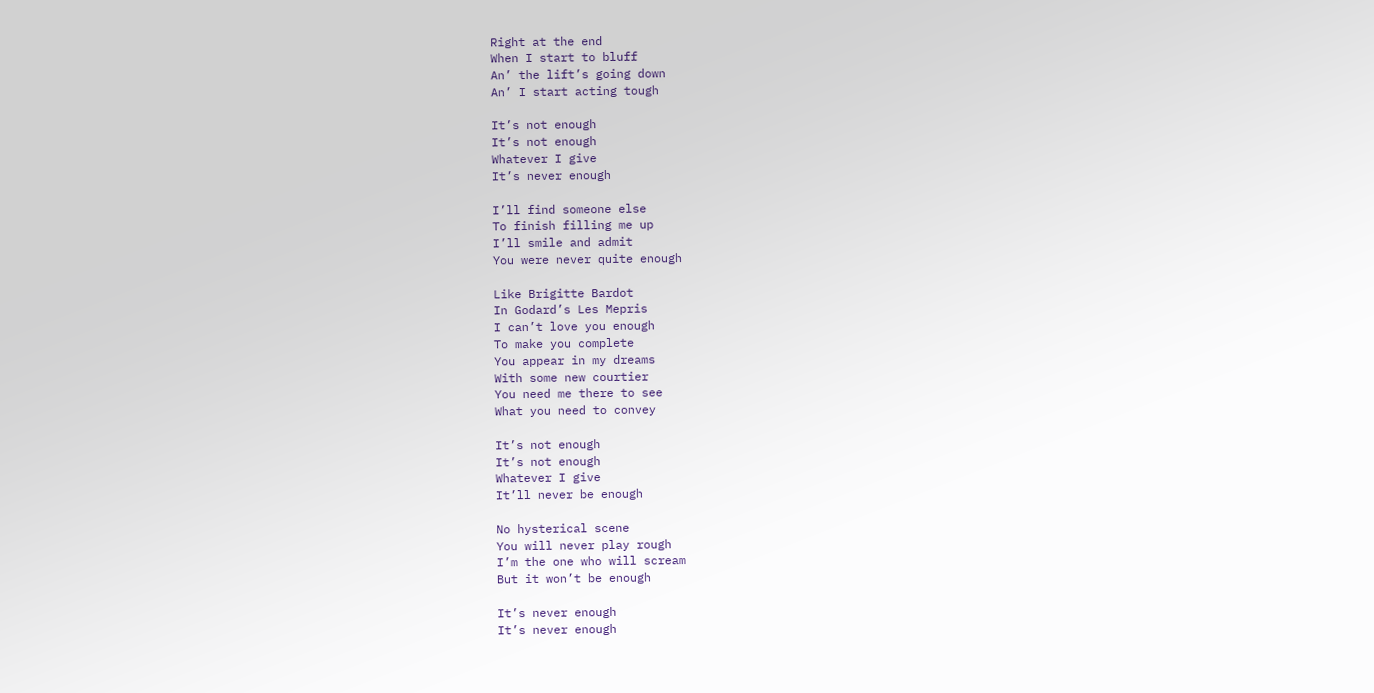Right at the end
When I start to bluff
An’ the lift’s going down
An’ I start acting tough

It’s not enough
It’s not enough
Whatever I give
It’s never enough

I’ll find someone else
To finish filling me up
I’ll smile and admit
You were never quite enough

Like Brigitte Bardot
In Godard’s Les Mepris
I can’t love you enough
To make you complete
You appear in my dreams
With some new courtier
You need me there to see
What you need to convey

It’s not enough
It’s not enough
Whatever I give
It’ll never be enough

No hysterical scene
You will never play rough
I’m the one who will scream
But it won’t be enough

It’s never enough
It’s never enough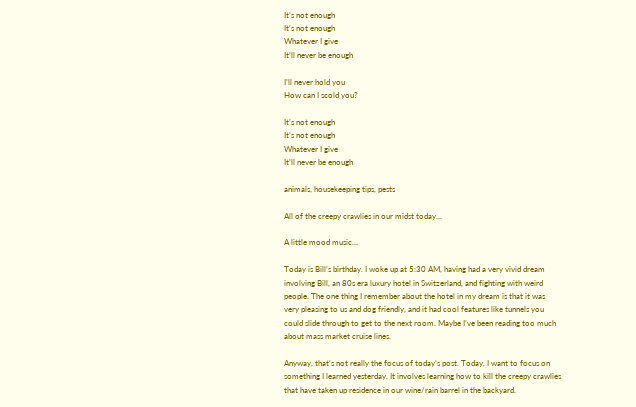It’s not enough
It’s not enough
Whatever I give
It’ll never be enough

I’ll never hold you
How can I scold you?

It’s not enough
It’s not enough
Whatever I give
It’ll never be enough

animals, housekeeping tips, pests

All of the creepy crawlies in our midst today…

A little mood music…

Today is Bill’s birthday. I woke up at 5:30 AM, having had a very vivid dream involving Bill, an 80s era luxury hotel in Switzerland, and fighting with weird people. The one thing I remember about the hotel in my dream is that it was very pleasing to us and dog friendly, and it had cool features like tunnels you could slide through to get to the next room. Maybe I’ve been reading too much about mass market cruise lines.

Anyway, that’s not really the focus of today’s post. Today, I want to focus on something I learned yesterday. It involves learning how to kill the creepy crawlies that have taken up residence in our wine/rain barrel in the backyard.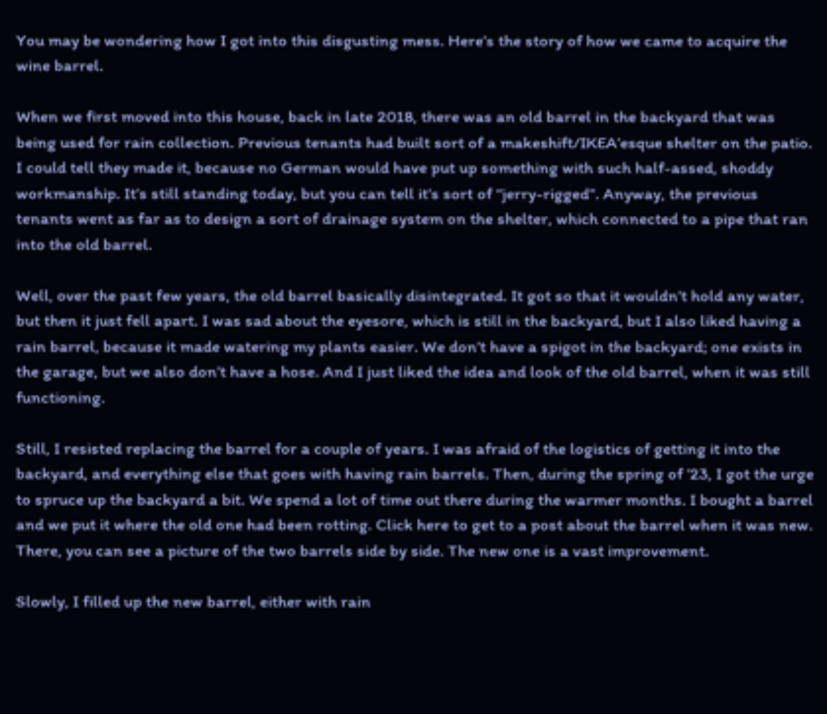You may be wondering how I got into this disgusting mess. Here’s the story of how we came to acquire the wine barrel.

When we first moved into this house, back in late 2018, there was an old barrel in the backyard that was being used for rain collection. Previous tenants had built sort of a makeshift/IKEA’esque shelter on the patio. I could tell they made it, because no German would have put up something with such half-assed, shoddy workmanship. It’s still standing today, but you can tell it’s sort of “jerry-rigged”. Anyway, the previous tenants went as far as to design a sort of drainage system on the shelter, which connected to a pipe that ran into the old barrel.

Well, over the past few years, the old barrel basically disintegrated. It got so that it wouldn’t hold any water, but then it just fell apart. I was sad about the eyesore, which is still in the backyard, but I also liked having a rain barrel, because it made watering my plants easier. We don’t have a spigot in the backyard; one exists in the garage, but we also don’t have a hose. And I just liked the idea and look of the old barrel, when it was still functioning.

Still, I resisted replacing the barrel for a couple of years. I was afraid of the logistics of getting it into the backyard, and everything else that goes with having rain barrels. Then, during the spring of ’23, I got the urge to spruce up the backyard a bit. We spend a lot of time out there during the warmer months. I bought a barrel and we put it where the old one had been rotting. Click here to get to a post about the barrel when it was new. There, you can see a picture of the two barrels side by side. The new one is a vast improvement.

Slowly, I filled up the new barrel, either with rain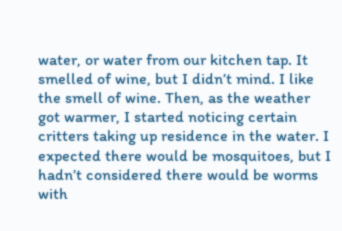water, or water from our kitchen tap. It smelled of wine, but I didn’t mind. I like the smell of wine. Then, as the weather got warmer, I started noticing certain critters taking up residence in the water. I expected there would be mosquitoes, but I hadn’t considered there would be worms with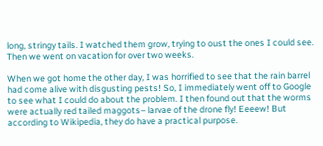long, stringy tails. I watched them grow, trying to oust the ones I could see. Then we went on vacation for over two weeks.

When we got home the other day, I was horrified to see that the rain barrel had come alive with disgusting pests! So, I immediately went off to Google to see what I could do about the problem. I then found out that the worms were actually red tailed maggots– larvae of the drone fly! Eeeew! But according to Wikipedia, they do have a practical purpose.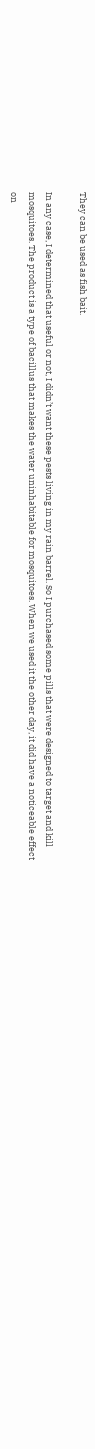They can be used as fish bait.

In any case, I determined that useful or not, I didn’t want these pests living in my rain barrel. So I purchased some pills that were designed to target and kill mosquitoes. The product is a type of bacillus that makes the water uninhabitable for mosquitoes. When we used it the other day, it did have a noticeable effect on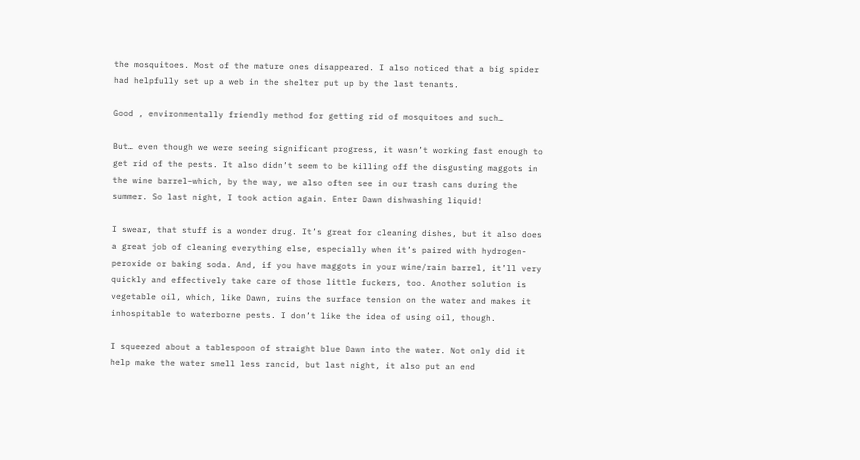the mosquitoes. Most of the mature ones disappeared. I also noticed that a big spider had helpfully set up a web in the shelter put up by the last tenants.

Good , environmentally friendly method for getting rid of mosquitoes and such…

But… even though we were seeing significant progress, it wasn’t working fast enough to get rid of the pests. It also didn’t seem to be killing off the disgusting maggots in the wine barrel–which, by the way, we also often see in our trash cans during the summer. So last night, I took action again. Enter Dawn dishwashing liquid!

I swear, that stuff is a wonder drug. It’s great for cleaning dishes, but it also does a great job of cleaning everything else, especially when it’s paired with hydrogen-peroxide or baking soda. And, if you have maggots in your wine/rain barrel, it’ll very quickly and effectively take care of those little fuckers, too. Another solution is vegetable oil, which, like Dawn, ruins the surface tension on the water and makes it inhospitable to waterborne pests. I don’t like the idea of using oil, though.

I squeezed about a tablespoon of straight blue Dawn into the water. Not only did it help make the water smell less rancid, but last night, it also put an end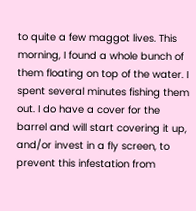to quite a few maggot lives. This morning, I found a whole bunch of them floating on top of the water. I spent several minutes fishing them out. I do have a cover for the barrel and will start covering it up, and/or invest in a fly screen, to prevent this infestation from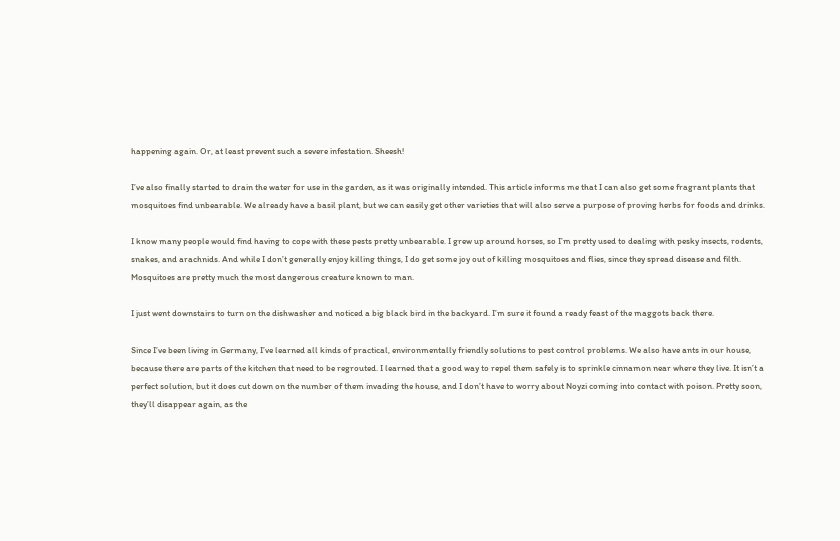happening again. Or, at least prevent such a severe infestation. Sheesh!

I’ve also finally started to drain the water for use in the garden, as it was originally intended. This article informs me that I can also get some fragrant plants that mosquitoes find unbearable. We already have a basil plant, but we can easily get other varieties that will also serve a purpose of proving herbs for foods and drinks.

I know many people would find having to cope with these pests pretty unbearable. I grew up around horses, so I’m pretty used to dealing with pesky insects, rodents, snakes, and arachnids. And while I don’t generally enjoy killing things, I do get some joy out of killing mosquitoes and flies, since they spread disease and filth. Mosquitoes are pretty much the most dangerous creature known to man.

I just went downstairs to turn on the dishwasher and noticed a big black bird in the backyard. I’m sure it found a ready feast of the maggots back there.

Since I’ve been living in Germany, I’ve learned all kinds of practical, environmentally friendly solutions to pest control problems. We also have ants in our house, because there are parts of the kitchen that need to be regrouted. I learned that a good way to repel them safely is to sprinkle cinnamon near where they live. It isn’t a perfect solution, but it does cut down on the number of them invading the house, and I don’t have to worry about Noyzi coming into contact with poison. Pretty soon, they’ll disappear again, as the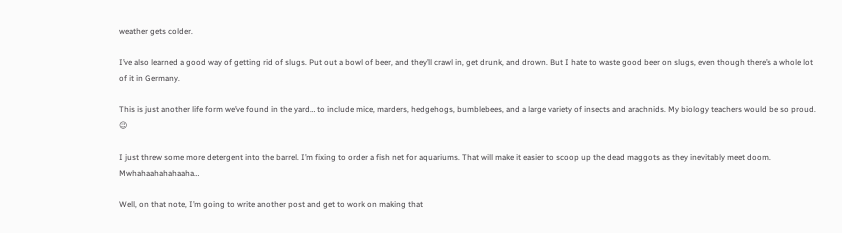weather gets colder.

I’ve also learned a good way of getting rid of slugs. Put out a bowl of beer, and they’ll crawl in, get drunk, and drown. But I hate to waste good beer on slugs, even though there’s a whole lot of it in Germany.

This is just another life form we’ve found in the yard… to include mice, marders, hedgehogs, bumblebees, and a large variety of insects and arachnids. My biology teachers would be so proud. 😉

I just threw some more detergent into the barrel. I’m fixing to order a fish net for aquariums. That will make it easier to scoop up the dead maggots as they inevitably meet doom. Mwhahaahahahaaha…

Well, on that note, I’m going to write another post and get to work on making that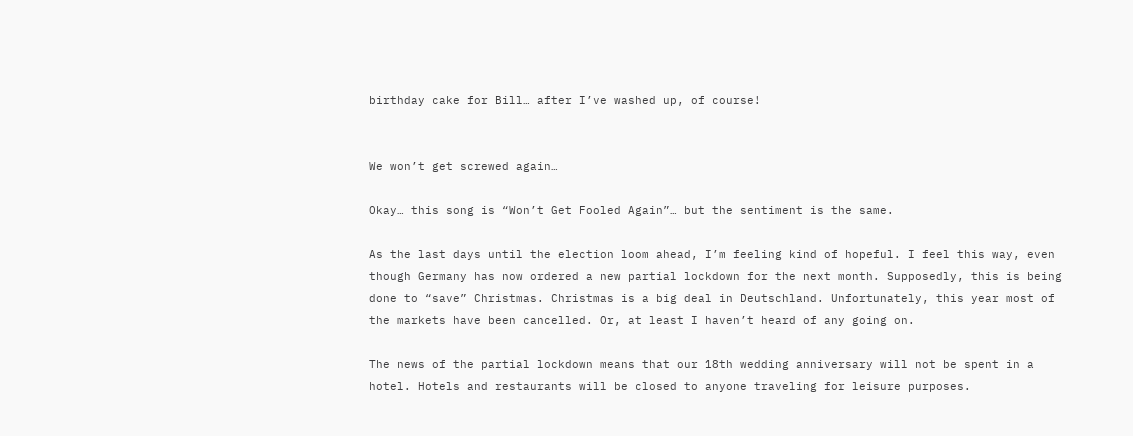birthday cake for Bill… after I’ve washed up, of course!


We won’t get screwed again…

Okay… this song is “Won’t Get Fooled Again”… but the sentiment is the same.

As the last days until the election loom ahead, I’m feeling kind of hopeful. I feel this way, even though Germany has now ordered a new partial lockdown for the next month. Supposedly, this is being done to “save” Christmas. Christmas is a big deal in Deutschland. Unfortunately, this year most of the markets have been cancelled. Or, at least I haven’t heard of any going on.

The news of the partial lockdown means that our 18th wedding anniversary will not be spent in a hotel. Hotels and restaurants will be closed to anyone traveling for leisure purposes.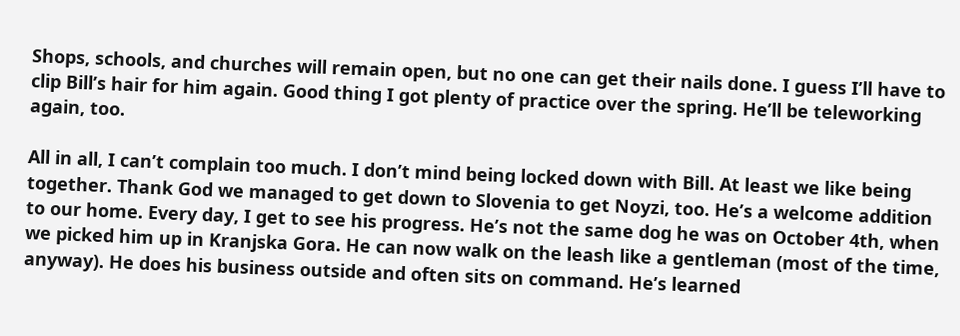Shops, schools, and churches will remain open, but no one can get their nails done. I guess I’ll have to clip Bill’s hair for him again. Good thing I got plenty of practice over the spring. He’ll be teleworking again, too.

All in all, I can’t complain too much. I don’t mind being locked down with Bill. At least we like being together. Thank God we managed to get down to Slovenia to get Noyzi, too. He’s a welcome addition to our home. Every day, I get to see his progress. He’s not the same dog he was on October 4th, when we picked him up in Kranjska Gora. He can now walk on the leash like a gentleman (most of the time, anyway). He does his business outside and often sits on command. He’s learned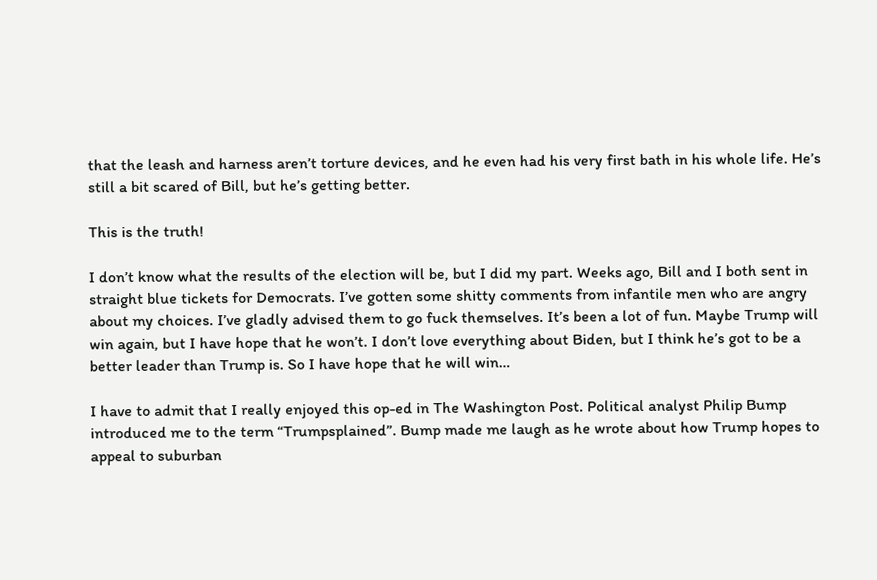that the leash and harness aren’t torture devices, and he even had his very first bath in his whole life. He’s still a bit scared of Bill, but he’s getting better.

This is the truth!

I don’t know what the results of the election will be, but I did my part. Weeks ago, Bill and I both sent in straight blue tickets for Democrats. I’ve gotten some shitty comments from infantile men who are angry about my choices. I’ve gladly advised them to go fuck themselves. It’s been a lot of fun. Maybe Trump will win again, but I have hope that he won’t. I don’t love everything about Biden, but I think he’s got to be a better leader than Trump is. So I have hope that he will win…

I have to admit that I really enjoyed this op-ed in The Washington Post. Political analyst Philip Bump introduced me to the term “Trumpsplained”. Bump made me laugh as he wrote about how Trump hopes to appeal to suburban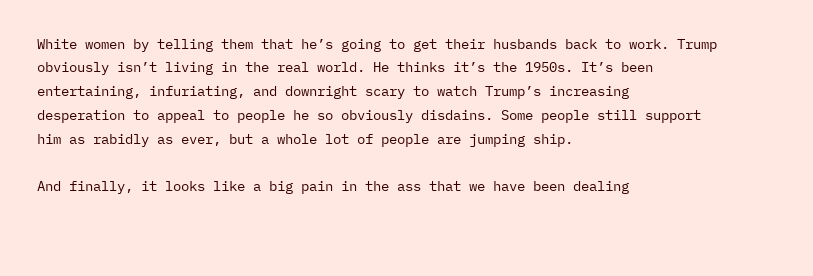White women by telling them that he’s going to get their husbands back to work. Trump obviously isn’t living in the real world. He thinks it’s the 1950s. It’s been entertaining, infuriating, and downright scary to watch Trump’s increasing desperation to appeal to people he so obviously disdains. Some people still support him as rabidly as ever, but a whole lot of people are jumping ship.

And finally, it looks like a big pain in the ass that we have been dealing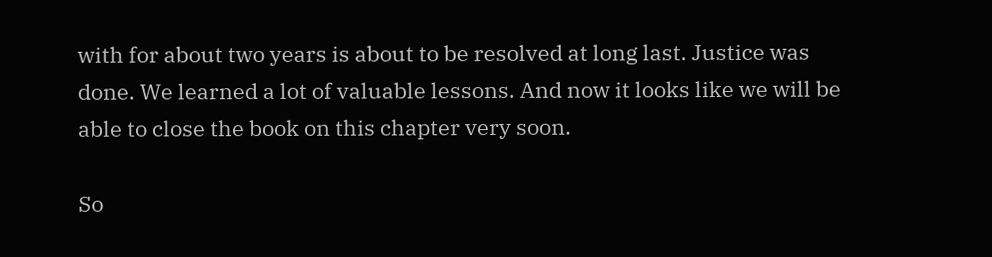with for about two years is about to be resolved at long last. Justice was done. We learned a lot of valuable lessons. And now it looks like we will be able to close the book on this chapter very soon.

So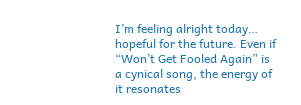I’m feeling alright today… hopeful for the future. Even if “Won’t Get Fooled Again” is a cynical song, the energy of it resonates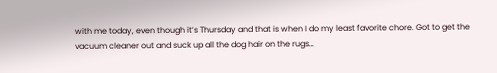with me today, even though it’s Thursday and that is when I do my least favorite chore. Got to get the vacuum cleaner out and suck up all the dog hair on the rugs…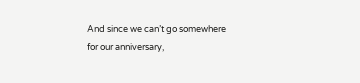And since we can’t go somewhere for our anniversary,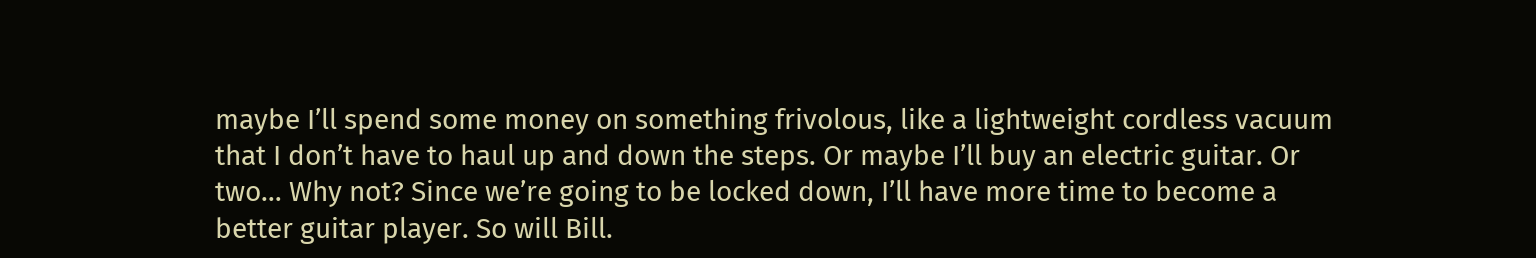maybe I’ll spend some money on something frivolous, like a lightweight cordless vacuum that I don’t have to haul up and down the steps. Or maybe I’ll buy an electric guitar. Or two… Why not? Since we’re going to be locked down, I’ll have more time to become a better guitar player. So will Bill.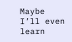Maybe I’ll even learn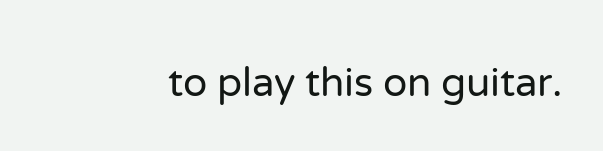to play this on guitar.